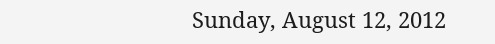Sunday, August 12, 2012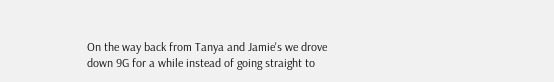On the way back from Tanya and Jamie's we drove down 9G for a while instead of going straight to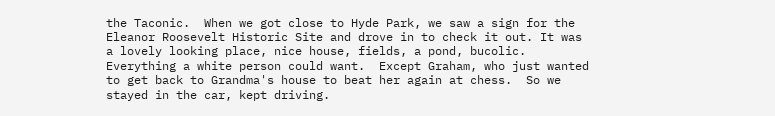the Taconic.  When we got close to Hyde Park, we saw a sign for the Eleanor Roosevelt Historic Site and drove in to check it out. It was a lovely looking place, nice house, fields, a pond, bucolic. Everything a white person could want.  Except Graham, who just wanted to get back to Grandma's house to beat her again at chess.  So we stayed in the car, kept driving.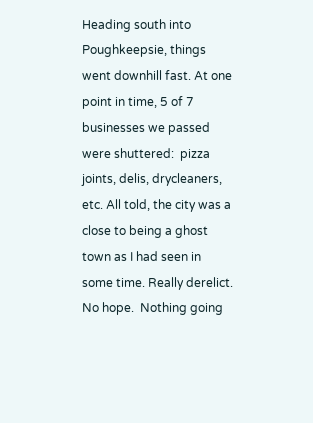Heading south into Poughkeepsie, things went downhill fast. At one point in time, 5 of 7 businesses we passed were shuttered:  pizza joints, delis, drycleaners, etc. All told, the city was a close to being a ghost town as I had seen in some time. Really derelict. No hope.  Nothing going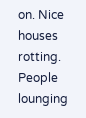on. Nice houses rotting. People lounging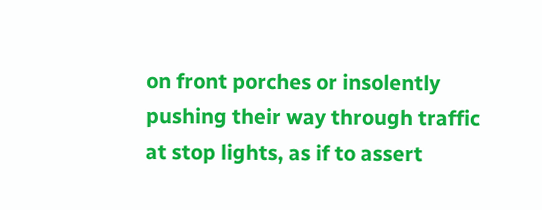on front porches or insolently pushing their way through traffic at stop lights, as if to assert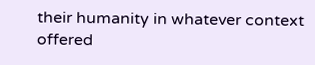their humanity in whatever context offered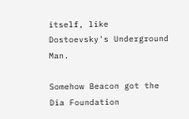itself, like Dostoevsky's Underground Man.

Somehow Beacon got the Dia Foundation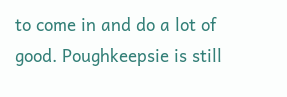to come in and do a lot of good. Poughkeepsie is still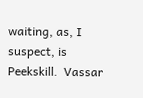waiting, as, I suspect, is Peekskill.  Vassar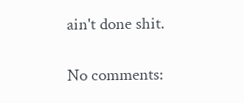ain't done shit.

No comments: